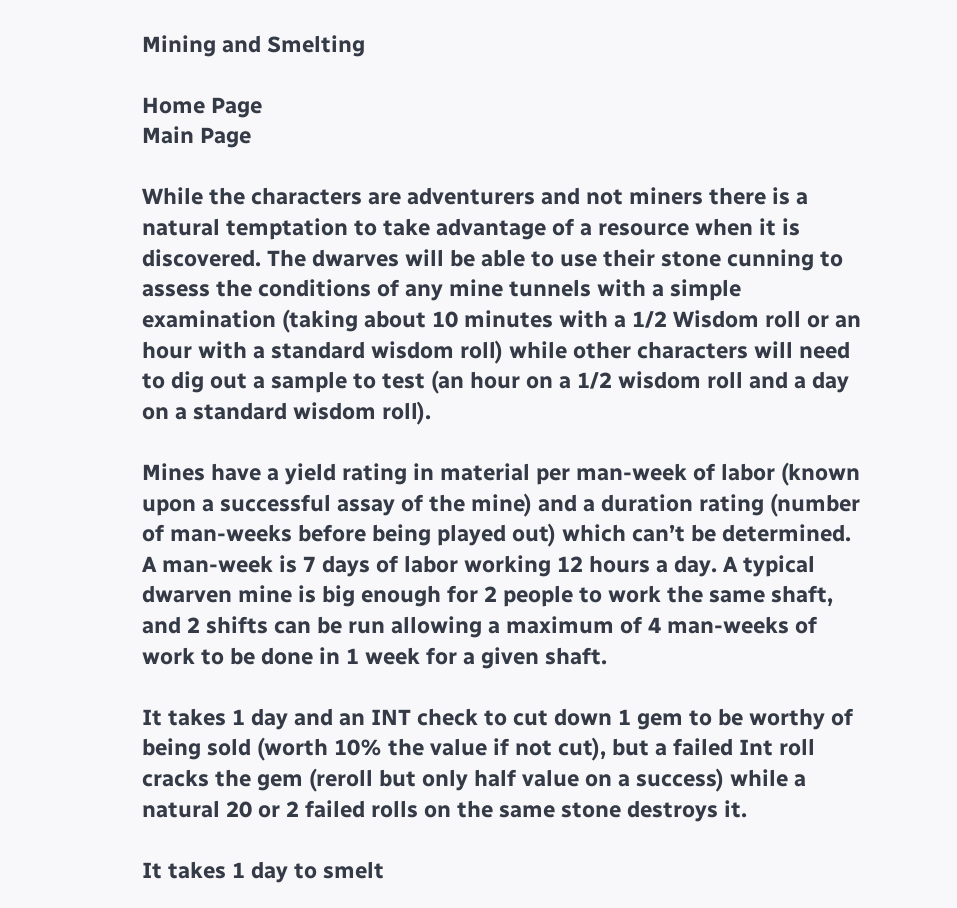Mining and Smelting

Home Page
Main Page

While the characters are adventurers and not miners there is a natural temptation to take advantage of a resource when it is discovered. The dwarves will be able to use their stone cunning to assess the conditions of any mine tunnels with a simple examination (taking about 10 minutes with a 1/2 Wisdom roll or an hour with a standard wisdom roll) while other characters will need to dig out a sample to test (an hour on a 1/2 wisdom roll and a day on a standard wisdom roll).

Mines have a yield rating in material per man-week of labor (known upon a successful assay of the mine) and a duration rating (number of man-weeks before being played out) which can’t be determined. A man-week is 7 days of labor working 12 hours a day. A typical dwarven mine is big enough for 2 people to work the same shaft, and 2 shifts can be run allowing a maximum of 4 man-weeks of work to be done in 1 week for a given shaft.

It takes 1 day and an INT check to cut down 1 gem to be worthy of being sold (worth 10% the value if not cut), but a failed Int roll cracks the gem (reroll but only half value on a success) while a natural 20 or 2 failed rolls on the same stone destroys it.

It takes 1 day to smelt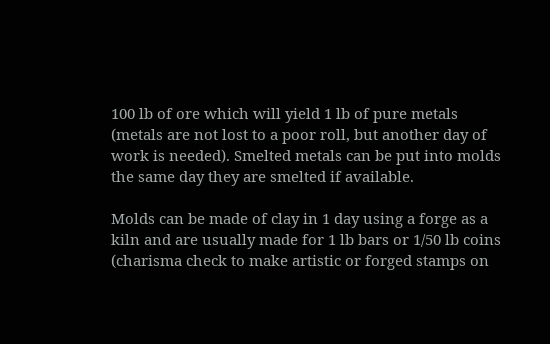100 lb of ore which will yield 1 lb of pure metals (metals are not lost to a poor roll, but another day of work is needed). Smelted metals can be put into molds the same day they are smelted if available.

Molds can be made of clay in 1 day using a forge as a kiln and are usually made for 1 lb bars or 1/50 lb coins (charisma check to make artistic or forged stamps on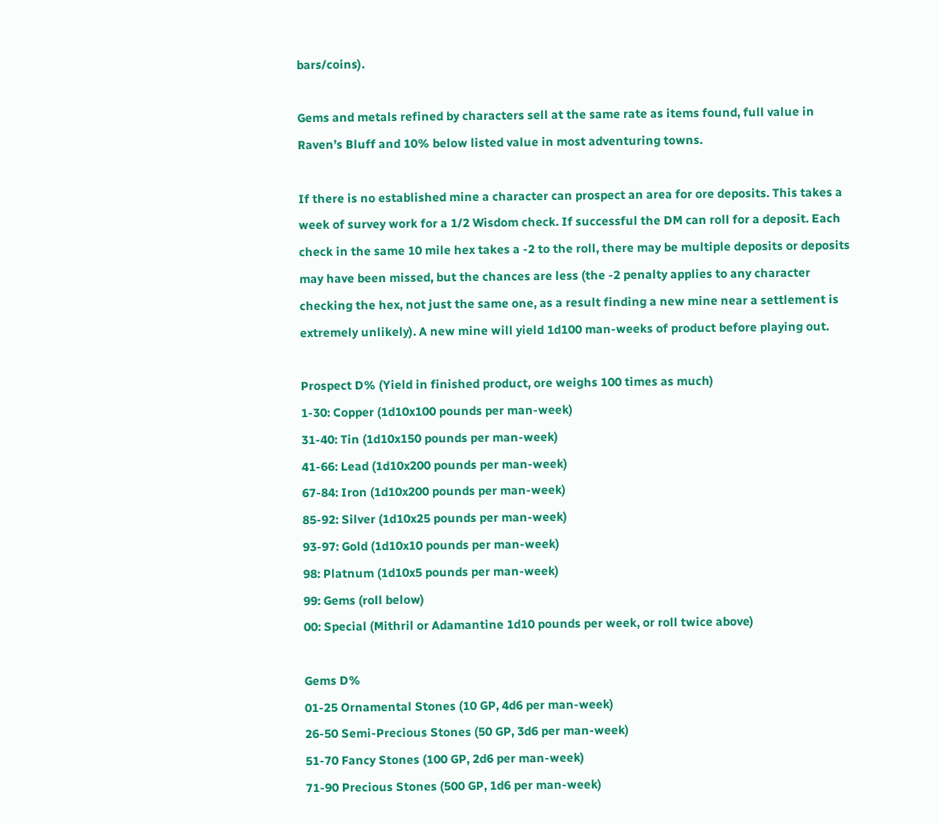bars/coins).

Gems and metals refined by characters sell at the same rate as items found, full value in Raven’s Bluff and 10% below listed value in most adventuring towns.

If there is no established mine a character can prospect an area for ore deposits. This takes a week of survey work for a 1/2 Wisdom check. If successful the DM can roll for a deposit. Each check in the same 10 mile hex takes a -2 to the roll, there may be multiple deposits or deposits may have been missed, but the chances are less (the -2 penalty applies to any character checking the hex, not just the same one, as a result finding a new mine near a settlement is extremely unlikely). A new mine will yield 1d100 man-weeks of product before playing out.

Prospect D% (Yield in finished product, ore weighs 100 times as much)
1-30: Copper (1d10x100 pounds per man-week)
31-40: Tin (1d10x150 pounds per man-week)
41-66: Lead (1d10x200 pounds per man-week)
67-84: Iron (1d10x200 pounds per man-week)
85-92: Silver (1d10x25 pounds per man-week)
93-97: Gold (1d10x10 pounds per man-week)
98: Platnum (1d10x5 pounds per man-week)
99: Gems (roll below)
00: Special (Mithril or Adamantine 1d10 pounds per week, or roll twice above)

Gems D%
01-25 Ornamental Stones (10 GP, 4d6 per man-week)
26-50 Semi-Precious Stones (50 GP, 3d6 per man-week)
51-70 Fancy Stones (100 GP, 2d6 per man-week)
71-90 Precious Stones (500 GP, 1d6 per man-week)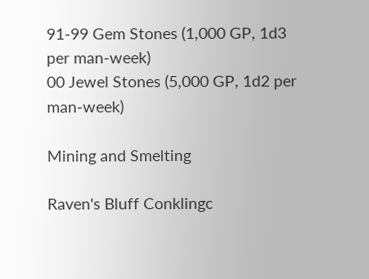91-99 Gem Stones (1,000 GP, 1d3 per man-week)
00 Jewel Stones (5,000 GP, 1d2 per man-week)

Mining and Smelting

Raven's Bluff Conklingc